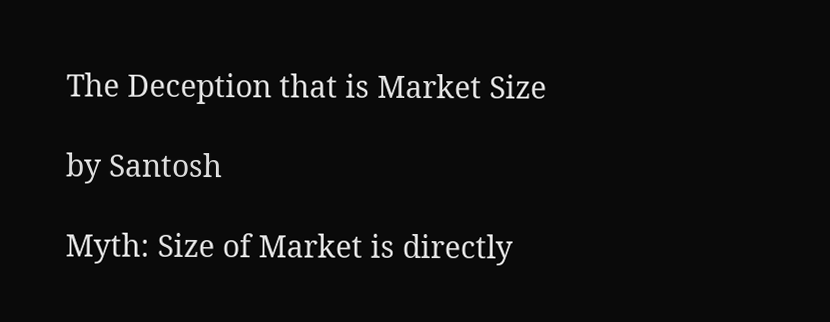The Deception that is Market Size

by Santosh

Myth: Size of Market is directly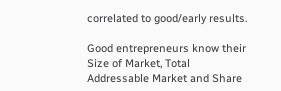correlated to good/early results.

Good entrepreneurs know their Size of Market, Total Addressable Market and Share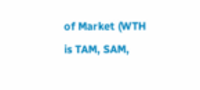of Market (WTH is TAM, SAM,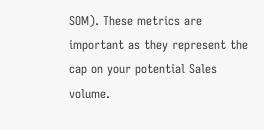SOM). These metrics are important as they represent the cap on your potential Sales volume.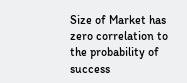Size of Market has zero correlation to the probability of success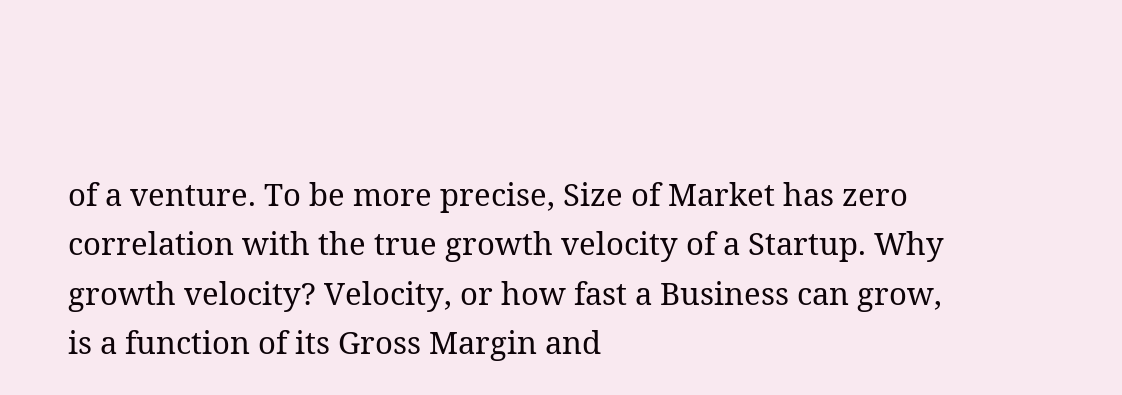of a venture. To be more precise, Size of Market has zero correlation with the true growth velocity of a Startup. Why growth velocity? Velocity, or how fast a Business can grow, is a function of its Gross Margin and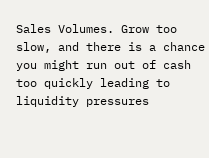Sales Volumes. Grow too slow, and there is a chance you might run out of cash too quickly leading to liquidity pressures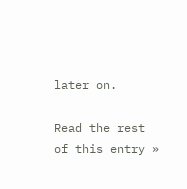later on.

Read the rest of this entry »